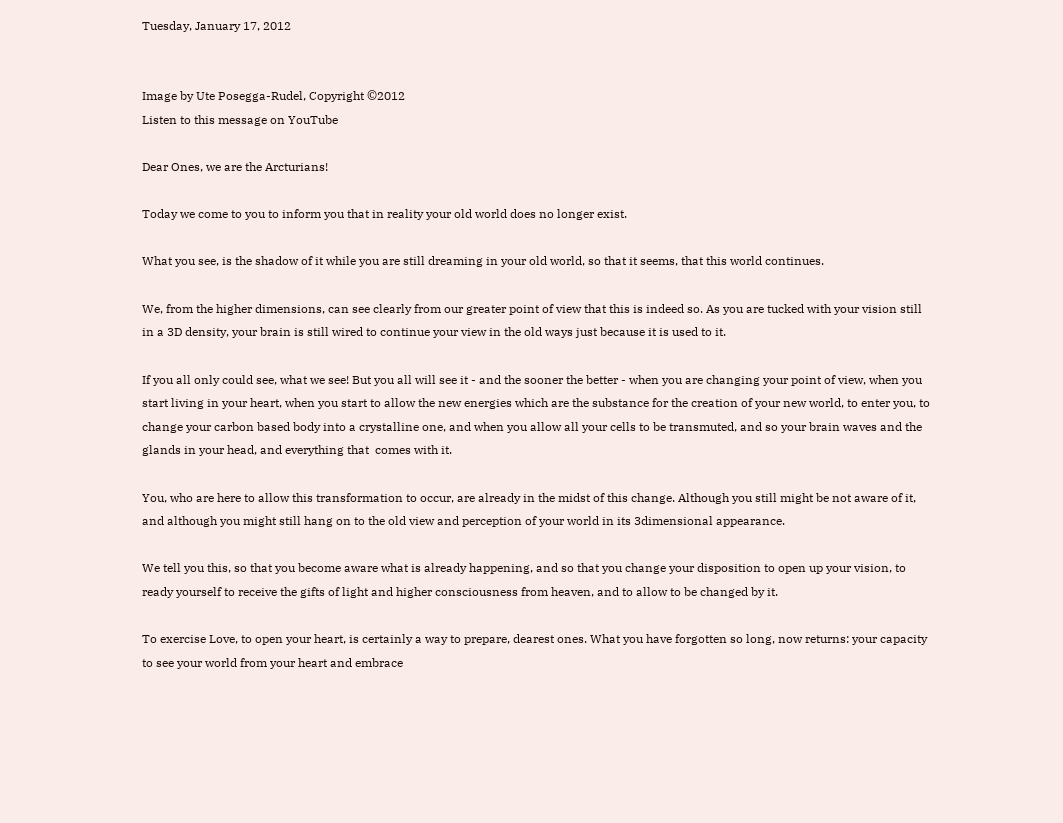Tuesday, January 17, 2012


Image by Ute Posegga-Rudel, Copyright ©2012
Listen to this message on YouTube

Dear Ones, we are the Arcturians!

Today we come to you to inform you that in reality your old world does no longer exist.

What you see, is the shadow of it while you are still dreaming in your old world, so that it seems, that this world continues.

We, from the higher dimensions, can see clearly from our greater point of view that this is indeed so. As you are tucked with your vision still in a 3D density, your brain is still wired to continue your view in the old ways just because it is used to it.

If you all only could see, what we see! But you all will see it - and the sooner the better - when you are changing your point of view, when you start living in your heart, when you start to allow the new energies which are the substance for the creation of your new world, to enter you, to change your carbon based body into a crystalline one, and when you allow all your cells to be transmuted, and so your brain waves and the glands in your head, and everything that  comes with it.

You, who are here to allow this transformation to occur, are already in the midst of this change. Although you still might be not aware of it, and although you might still hang on to the old view and perception of your world in its 3dimensional appearance.

We tell you this, so that you become aware what is already happening, and so that you change your disposition to open up your vision, to ready yourself to receive the gifts of light and higher consciousness from heaven, and to allow to be changed by it.

To exercise Love, to open your heart, is certainly a way to prepare, dearest ones. What you have forgotten so long, now returns: your capacity to see your world from your heart and embrace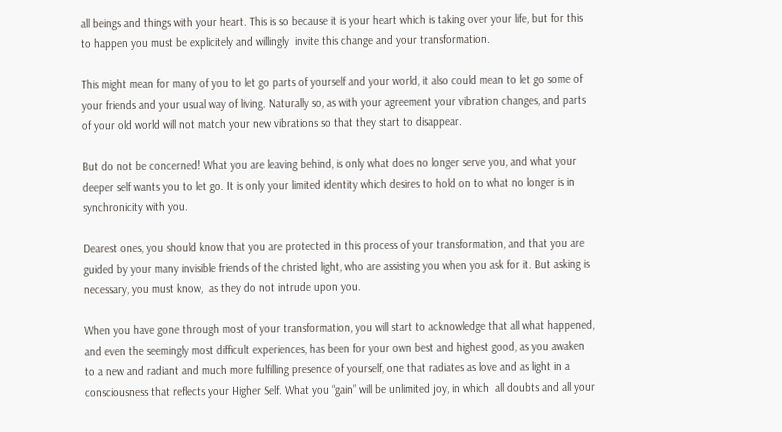all beings and things with your heart. This is so because it is your heart which is taking over your life, but for this to happen you must be explicitely and willingly  invite this change and your transformation.

This might mean for many of you to let go parts of yourself and your world, it also could mean to let go some of your friends and your usual way of living. Naturally so, as with your agreement your vibration changes, and parts of your old world will not match your new vibrations so that they start to disappear.

But do not be concerned! What you are leaving behind, is only what does no longer serve you, and what your deeper self wants you to let go. It is only your limited identity which desires to hold on to what no longer is in synchronicity with you.

Dearest ones, you should know that you are protected in this process of your transformation, and that you are guided by your many invisible friends of the christed light, who are assisting you when you ask for it. But asking is necessary, you must know,  as they do not intrude upon you.

When you have gone through most of your transformation, you will start to acknowledge that all what happened, and even the seemingly most difficult experiences, has been for your own best and highest good, as you awaken to a new and radiant and much more fulfilling presence of yourself, one that radiates as love and as light in a consciousness that reflects your Higher Self. What you “gain” will be unlimited joy, in which  all doubts and all your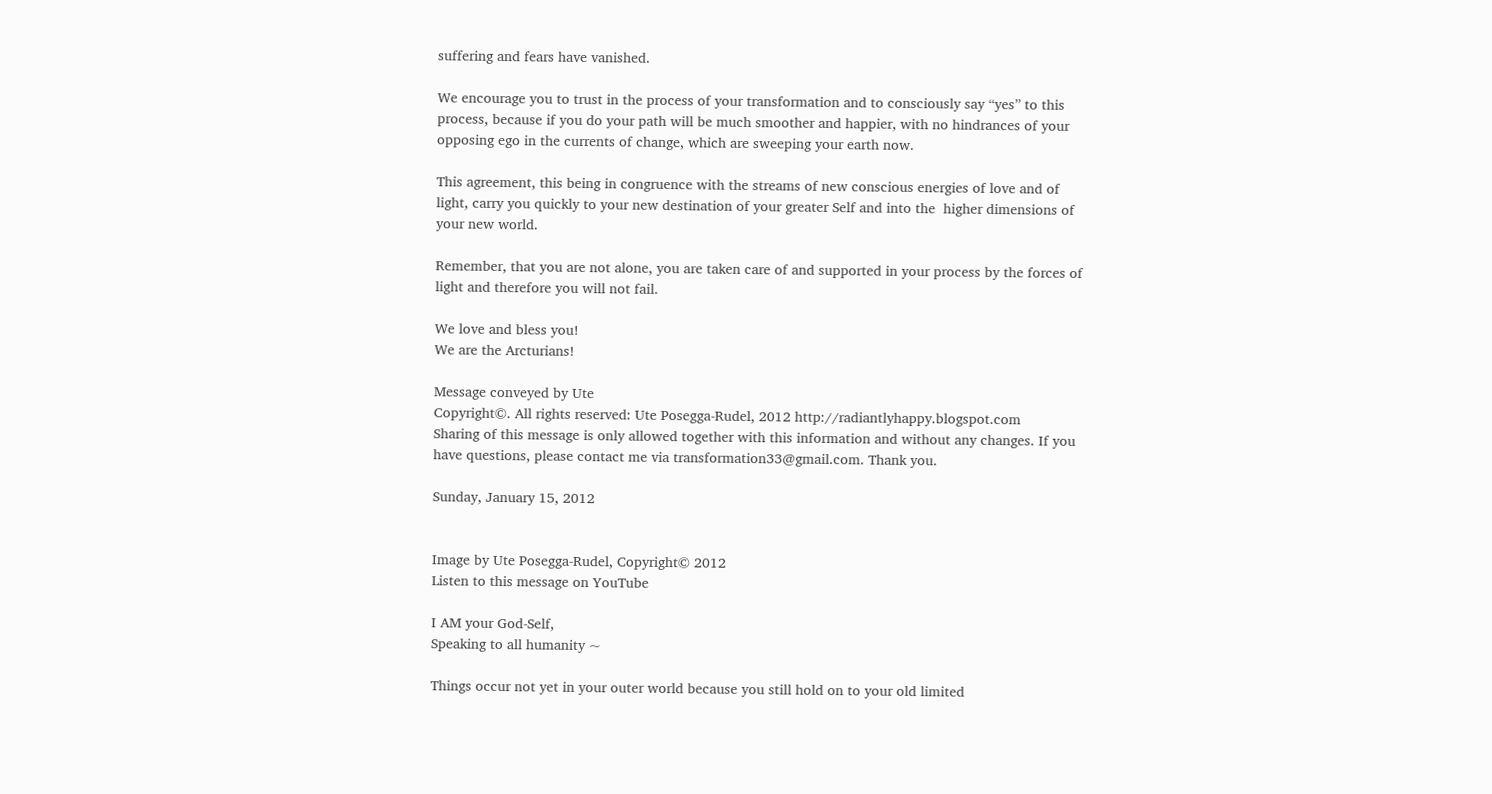suffering and fears have vanished.

We encourage you to trust in the process of your transformation and to consciously say “yes” to this process, because if you do your path will be much smoother and happier, with no hindrances of your opposing ego in the currents of change, which are sweeping your earth now.

This agreement, this being in congruence with the streams of new conscious energies of love and of light, carry you quickly to your new destination of your greater Self and into the  higher dimensions of your new world.

Remember, that you are not alone, you are taken care of and supported in your process by the forces of light and therefore you will not fail.

We love and bless you!
We are the Arcturians!

Message conveyed by Ute
Copyright©. All rights reserved: Ute Posegga-Rudel, 2012 http://radiantlyhappy.blogspot.com
Sharing of this message is only allowed together with this information and without any changes. If you have questions, please contact me via transformation33@gmail.com. Thank you.

Sunday, January 15, 2012


Image by Ute Posegga-Rudel, Copyright© 2012
Listen to this message on YouTube

I AM your God-Self,
Speaking to all humanity ~

Things occur not yet in your outer world because you still hold on to your old limited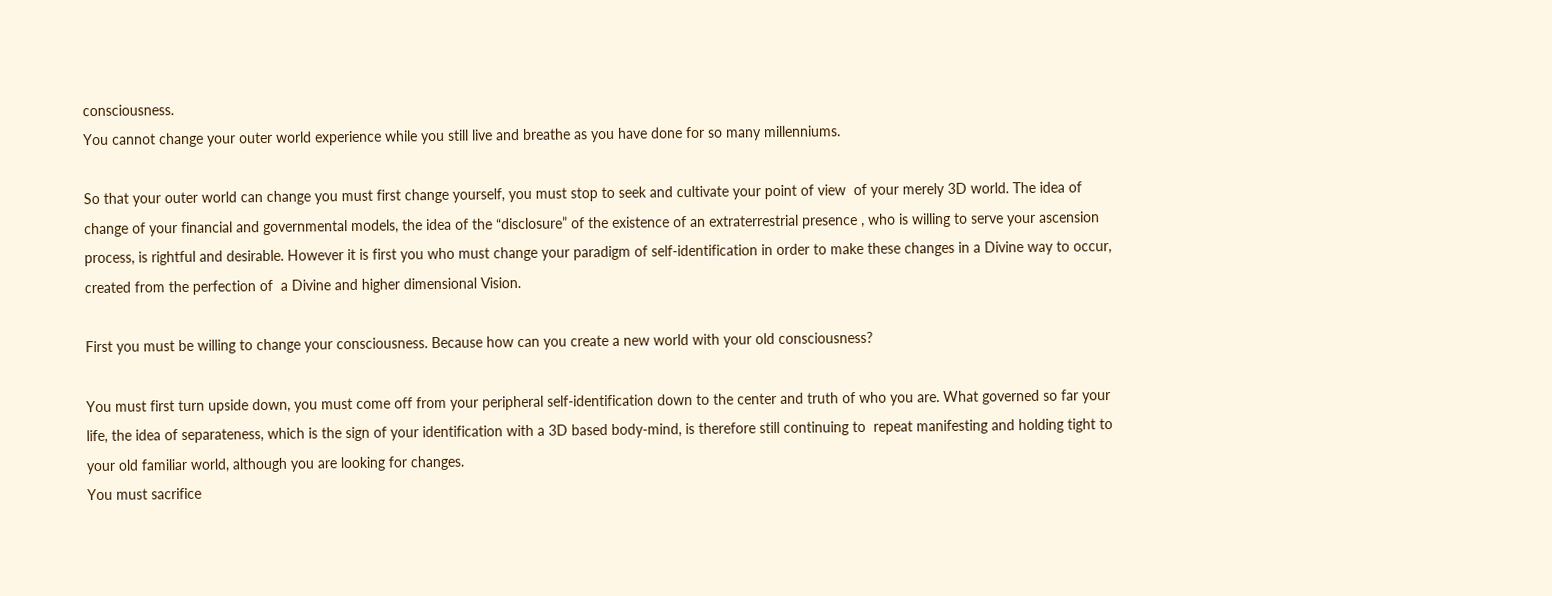consciousness.
You cannot change your outer world experience while you still live and breathe as you have done for so many millenniums.

So that your outer world can change you must first change yourself, you must stop to seek and cultivate your point of view  of your merely 3D world. The idea of change of your financial and governmental models, the idea of the “disclosure” of the existence of an extraterrestrial presence , who is willing to serve your ascension process, is rightful and desirable. However it is first you who must change your paradigm of self-identification in order to make these changes in a Divine way to occur,  created from the perfection of  a Divine and higher dimensional Vision.

First you must be willing to change your consciousness. Because how can you create a new world with your old consciousness?

You must first turn upside down, you must come off from your peripheral self-identification down to the center and truth of who you are. What governed so far your life, the idea of separateness, which is the sign of your identification with a 3D based body-mind, is therefore still continuing to  repeat manifesting and holding tight to your old familiar world, although you are looking for changes.
You must sacrifice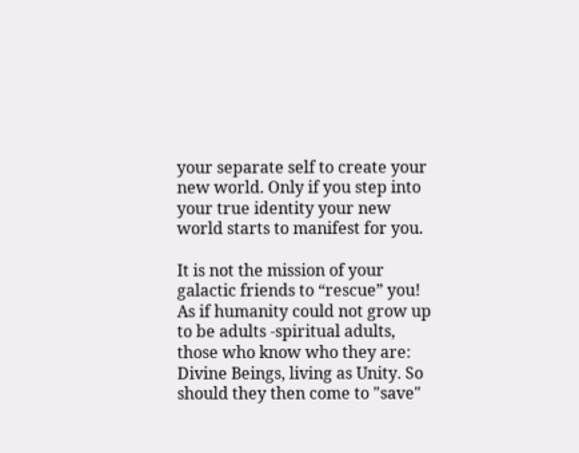your separate self to create your new world. Only if you step into your true identity your new world starts to manifest for you.

It is not the mission of your galactic friends to “rescue” you! As if humanity could not grow up to be adults -spiritual adults, those who know who they are: Divine Beings, living as Unity. So should they then come to "save"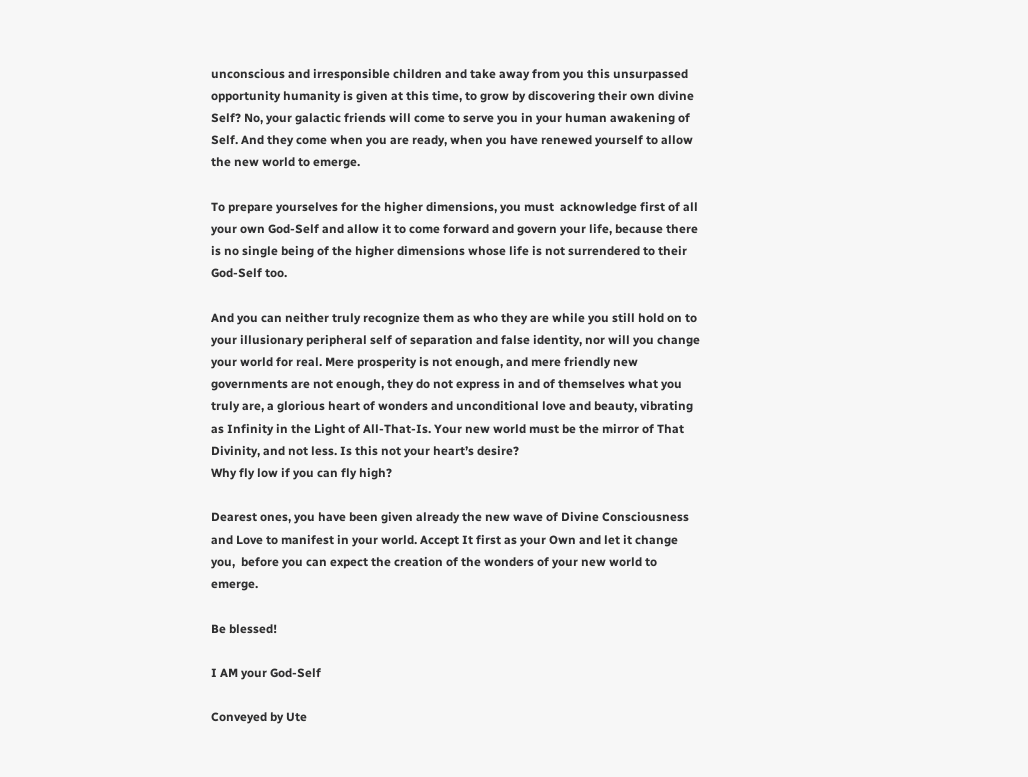unconscious and irresponsible children and take away from you this unsurpassed opportunity humanity is given at this time, to grow by discovering their own divine Self? No, your galactic friends will come to serve you in your human awakening of Self. And they come when you are ready, when you have renewed yourself to allow the new world to emerge.

To prepare yourselves for the higher dimensions, you must  acknowledge first of all your own God-Self and allow it to come forward and govern your life, because there is no single being of the higher dimensions whose life is not surrendered to their God-Self too.

And you can neither truly recognize them as who they are while you still hold on to your illusionary peripheral self of separation and false identity, nor will you change your world for real. Mere prosperity is not enough, and mere friendly new governments are not enough, they do not express in and of themselves what you truly are, a glorious heart of wonders and unconditional love and beauty, vibrating as Infinity in the Light of All-That-Is. Your new world must be the mirror of That Divinity, and not less. Is this not your heart’s desire?
Why fly low if you can fly high?

Dearest ones, you have been given already the new wave of Divine Consciousness and Love to manifest in your world. Accept It first as your Own and let it change you,  before you can expect the creation of the wonders of your new world to emerge.

Be blessed!

I AM your God-Self

Conveyed by Ute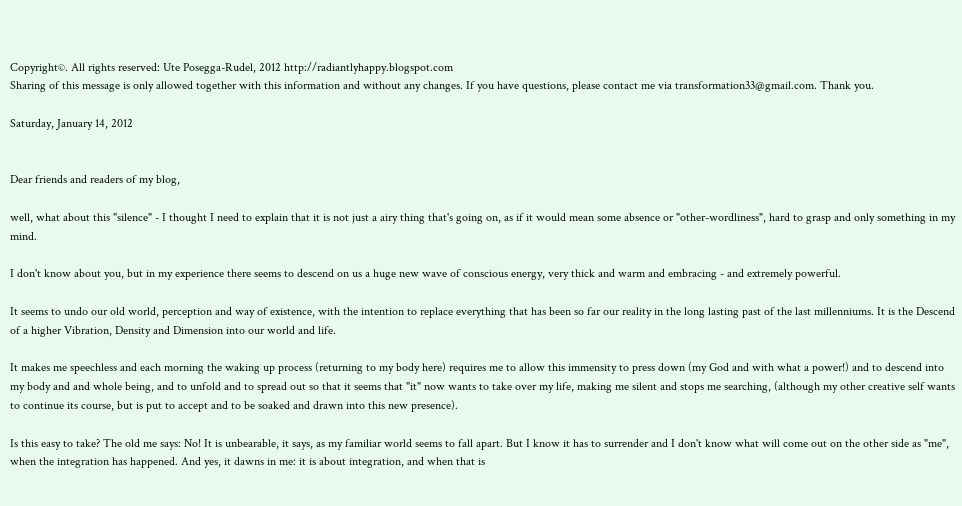Copyright©. All rights reserved: Ute Posegga-Rudel, 2012 http://radiantlyhappy.blogspot.com
Sharing of this message is only allowed together with this information and without any changes. If you have questions, please contact me via transformation33@gmail.com. Thank you.

Saturday, January 14, 2012


Dear friends and readers of my blog,

well, what about this "silence" - I thought I need to explain that it is not just a airy thing that's going on, as if it would mean some absence or "other-wordliness", hard to grasp and only something in my mind.

I don't know about you, but in my experience there seems to descend on us a huge new wave of conscious energy, very thick and warm and embracing - and extremely powerful.

It seems to undo our old world, perception and way of existence, with the intention to replace everything that has been so far our reality in the long lasting past of the last millenniums. It is the Descend of a higher Vibration, Density and Dimension into our world and life.

It makes me speechless and each morning the waking up process (returning to my body here) requires me to allow this immensity to press down (my God and with what a power!) and to descend into my body and and whole being, and to unfold and to spread out so that it seems that "it" now wants to take over my life, making me silent and stops me searching, (although my other creative self wants to continue its course, but is put to accept and to be soaked and drawn into this new presence).

Is this easy to take? The old me says: No! It is unbearable, it says, as my familiar world seems to fall apart. But I know it has to surrender and I don't know what will come out on the other side as "me", when the integration has happened. And yes, it dawns in me: it is about integration, and when that is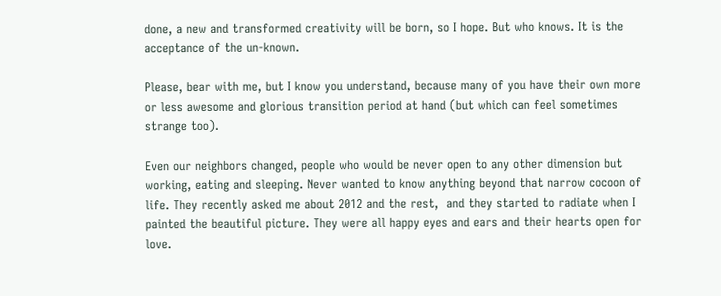done, a new and transformed creativity will be born, so I hope. But who knows. It is the acceptance of the un-known.

Please, bear with me, but I know you understand, because many of you have their own more or less awesome and glorious transition period at hand (but which can feel sometimes strange too).

Even our neighbors changed, people who would be never open to any other dimension but working, eating and sleeping. Never wanted to know anything beyond that narrow cocoon of life. They recently asked me about 2012 and the rest,  and they started to radiate when I painted the beautiful picture. They were all happy eyes and ears and their hearts open for love.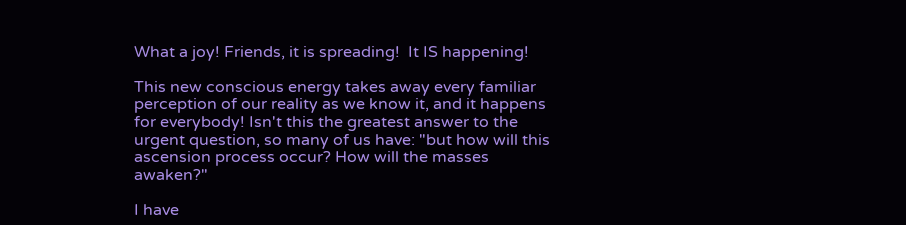What a joy! Friends, it is spreading!  It IS happening!

This new conscious energy takes away every familiar perception of our reality as we know it, and it happens for everybody! Isn't this the greatest answer to the urgent question, so many of us have: "but how will this ascension process occur? How will the masses awaken?"

I have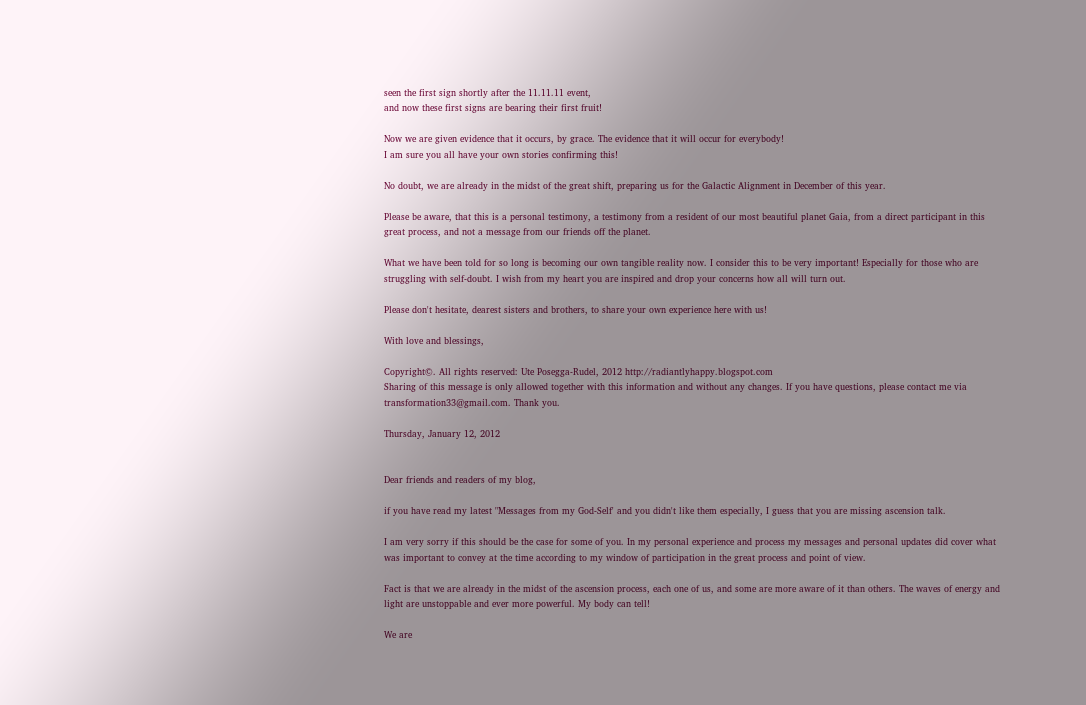seen the first sign shortly after the 11.11.11 event,
and now these first signs are bearing their first fruit!

Now we are given evidence that it occurs, by grace. The evidence that it will occur for everybody!
I am sure you all have your own stories confirming this!

No doubt, we are already in the midst of the great shift, preparing us for the Galactic Alignment in December of this year.

Please be aware, that this is a personal testimony, a testimony from a resident of our most beautiful planet Gaia, from a direct participant in this great process, and not a message from our friends off the planet.

What we have been told for so long is becoming our own tangible reality now. I consider this to be very important! Especially for those who are struggling with self-doubt. I wish from my heart you are inspired and drop your concerns how all will turn out.

Please don't hesitate, dearest sisters and brothers, to share your own experience here with us!

With love and blessings,

Copyright©. All rights reserved: Ute Posegga-Rudel, 2012 http://radiantlyhappy.blogspot.com
Sharing of this message is only allowed together with this information and without any changes. If you have questions, please contact me via transformation33@gmail.com. Thank you.

Thursday, January 12, 2012


Dear friends and readers of my blog,

if you have read my latest "Messages from my God-Self' and you didn't like them especially, I guess that you are missing ascension talk.

I am very sorry if this should be the case for some of you. In my personal experience and process my messages and personal updates did cover what was important to convey at the time according to my window of participation in the great process and point of view.

Fact is that we are already in the midst of the ascension process, each one of us, and some are more aware of it than others. The waves of energy and light are unstoppable and ever more powerful. My body can tell!

We are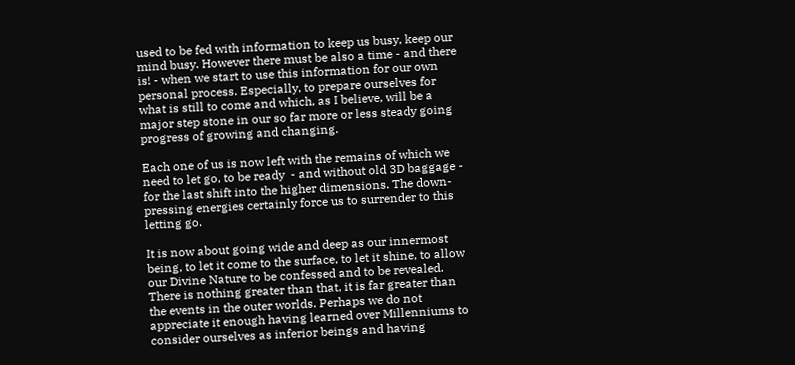used to be fed with information to keep us busy, keep our mind busy. However there must be also a time - and there is! - when we start to use this information for our own personal process. Especially, to prepare ourselves for what is still to come and which, as I believe, will be a major step stone in our so far more or less steady going progress of growing and changing.

Each one of us is now left with the remains of which we need to let go, to be ready  - and without old 3D baggage -  for the last shift into the higher dimensions. The down-pressing energies certainly force us to surrender to this letting go.

It is now about going wide and deep as our innermost being, to let it come to the surface, to let it shine, to allow our Divine Nature to be confessed and to be revealed. There is nothing greater than that, it is far greater than the events in the outer worlds. Perhaps we do not appreciate it enough having learned over Millenniums to consider ourselves as inferior beings and having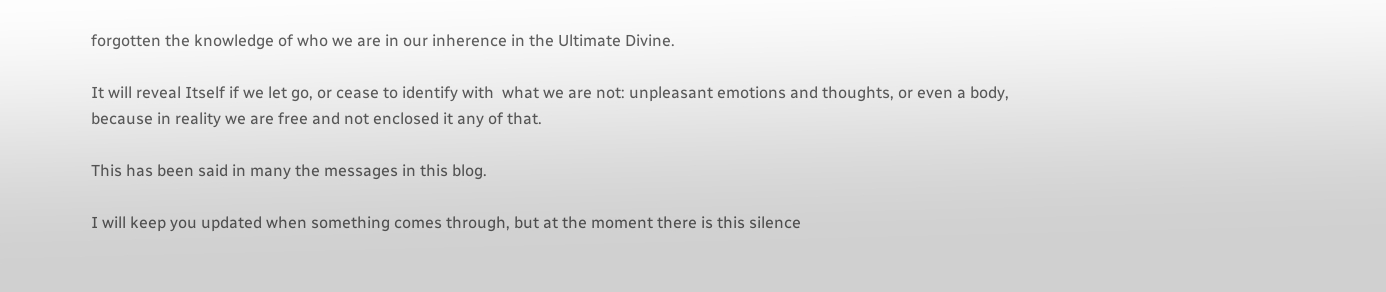forgotten the knowledge of who we are in our inherence in the Ultimate Divine.

It will reveal Itself if we let go, or cease to identify with  what we are not: unpleasant emotions and thoughts, or even a body, because in reality we are free and not enclosed it any of that.

This has been said in many the messages in this blog.

I will keep you updated when something comes through, but at the moment there is this silence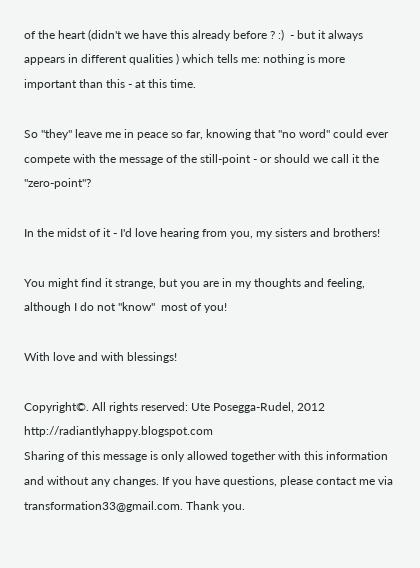of the heart (didn't we have this already before ? :)  - but it always appears in different qualities ) which tells me: nothing is more important than this - at this time.

So "they" leave me in peace so far, knowing that "no word" could ever compete with the message of the still-point - or should we call it the "zero-point"?

In the midst of it - I'd love hearing from you, my sisters and brothers!

You might find it strange, but you are in my thoughts and feeling, although I do not "know"  most of you!

With love and with blessings!

Copyright©. All rights reserved: Ute Posegga-Rudel, 2012 http://radiantlyhappy.blogspot.com
Sharing of this message is only allowed together with this information and without any changes. If you have questions, please contact me via transformation33@gmail.com. Thank you.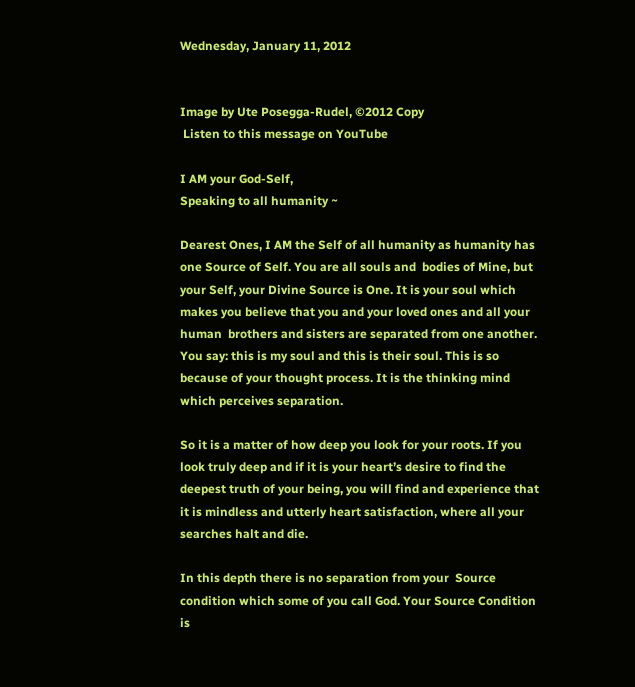Wednesday, January 11, 2012


Image by Ute Posegga-Rudel, ©2012 Copy
 Listen to this message on YouTube

I AM your God-Self,
Speaking to all humanity ~

Dearest Ones, I AM the Self of all humanity as humanity has one Source of Self. You are all souls and  bodies of Mine, but your Self, your Divine Source is One. It is your soul which makes you believe that you and your loved ones and all your human  brothers and sisters are separated from one another. You say: this is my soul and this is their soul. This is so because of your thought process. It is the thinking mind which perceives separation.

So it is a matter of how deep you look for your roots. If you look truly deep and if it is your heart’s desire to find the deepest truth of your being, you will find and experience that it is mindless and utterly heart satisfaction, where all your searches halt and die.

In this depth there is no separation from your  Source condition which some of you call God. Your Source Condition is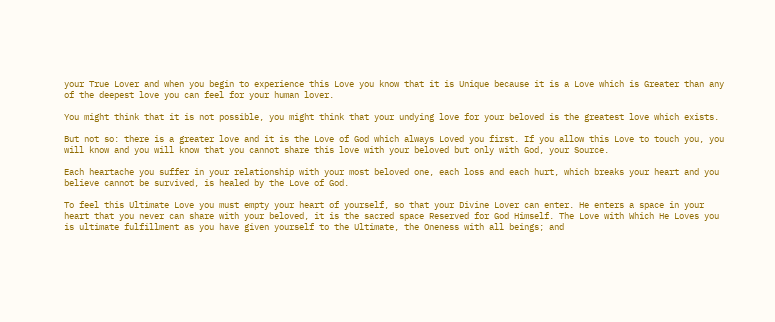your True Lover and when you begin to experience this Love you know that it is Unique because it is a Love which is Greater than any of the deepest love you can feel for your human lover.

You might think that it is not possible, you might think that your undying love for your beloved is the greatest love which exists.

But not so: there is a greater love and it is the Love of God which always Loved you first. If you allow this Love to touch you, you will know and you will know that you cannot share this love with your beloved but only with God, your Source.

Each heartache you suffer in your relationship with your most beloved one, each loss and each hurt, which breaks your heart and you believe cannot be survived, is healed by the Love of God.

To feel this Ultimate Love you must empty your heart of yourself, so that your Divine Lover can enter. He enters a space in your heart that you never can share with your beloved, it is the sacred space Reserved for God Himself. The Love with Which He Loves you is ultimate fulfillment as you have given yourself to the Ultimate, the Oneness with all beings; and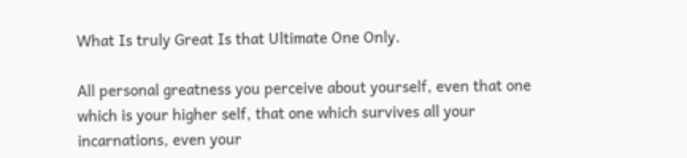What Is truly Great Is that Ultimate One Only.

All personal greatness you perceive about yourself, even that one which is your higher self, that one which survives all your incarnations, even your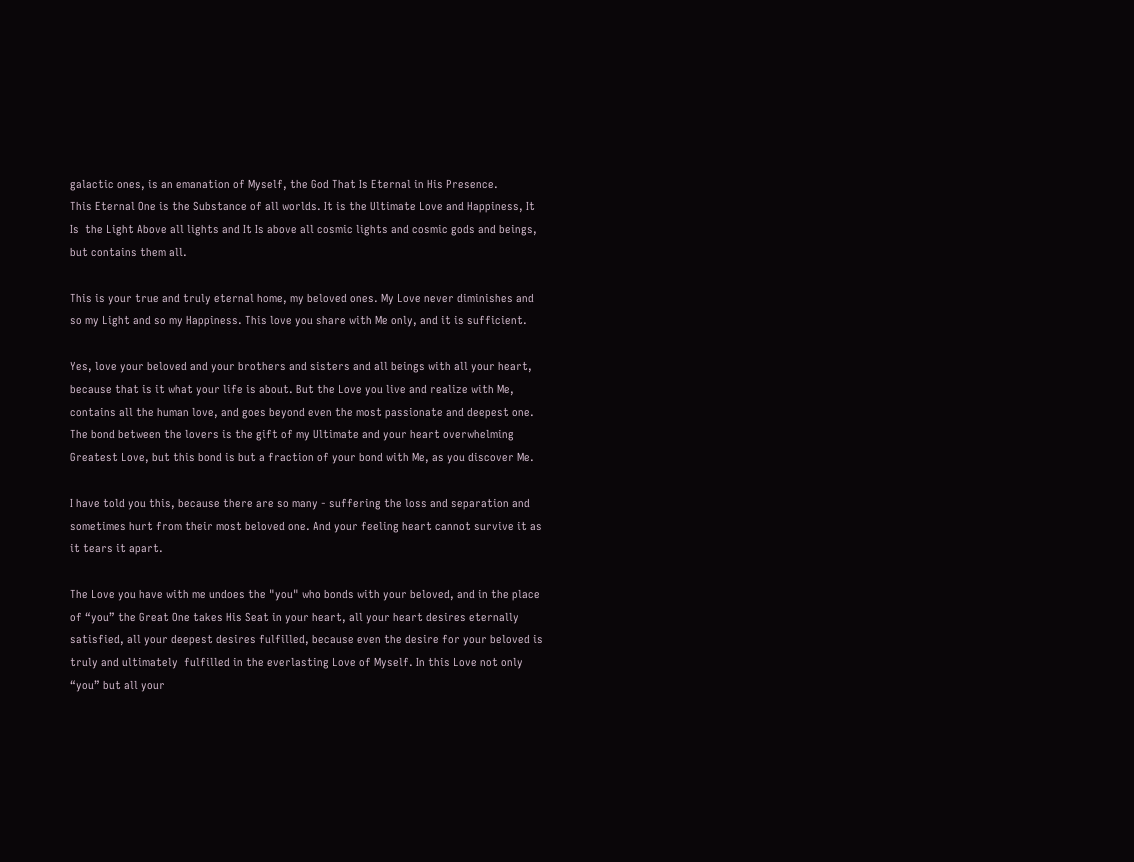galactic ones, is an emanation of Myself, the God That Is Eternal in His Presence.
This Eternal One is the Substance of all worlds. It is the Ultimate Love and Happiness, It Is  the Light Above all lights and It Is above all cosmic lights and cosmic gods and beings, but contains them all.

This is your true and truly eternal home, my beloved ones. My Love never diminishes and so my Light and so my Happiness. This love you share with Me only, and it is sufficient.

Yes, love your beloved and your brothers and sisters and all beings with all your heart, because that is it what your life is about. But the Love you live and realize with Me, contains all the human love, and goes beyond even the most passionate and deepest one. The bond between the lovers is the gift of my Ultimate and your heart overwhelming Greatest Love, but this bond is but a fraction of your bond with Me, as you discover Me.

I have told you this, because there are so many - suffering the loss and separation and sometimes hurt from their most beloved one. And your feeling heart cannot survive it as it tears it apart.

The Love you have with me undoes the "you" who bonds with your beloved, and in the place of “you” the Great One takes His Seat in your heart, all your heart desires eternally satisfied, all your deepest desires fulfilled, because even the desire for your beloved is truly and ultimately  fulfilled in the everlasting Love of Myself. In this Love not only “you” but all your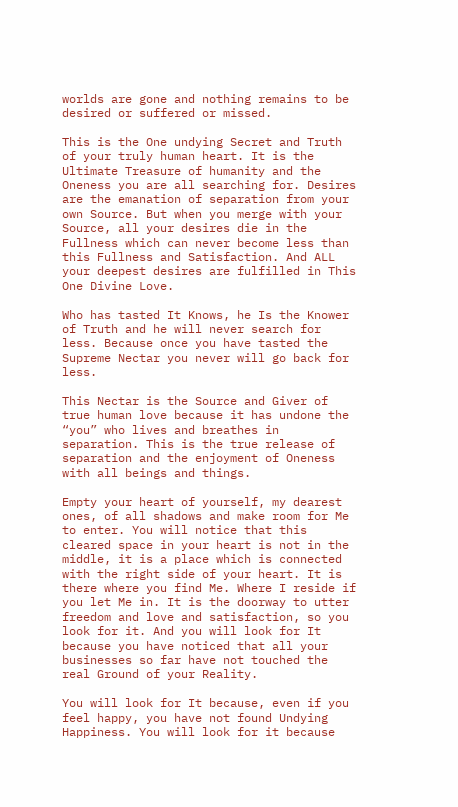worlds are gone and nothing remains to be desired or suffered or missed.

This is the One undying Secret and Truth of your truly human heart. It is the Ultimate Treasure of humanity and the Oneness you are all searching for. Desires are the emanation of separation from your own Source. But when you merge with your Source, all your desires die in the Fullness which can never become less than this Fullness and Satisfaction. And ALL your deepest desires are fulfilled in This One Divine Love.

Who has tasted It Knows, he Is the Knower of Truth and he will never search for less. Because once you have tasted the Supreme Nectar you never will go back for less.

This Nectar is the Source and Giver of true human love because it has undone the “you” who lives and breathes in separation. This is the true release of separation and the enjoyment of Oneness with all beings and things.

Empty your heart of yourself, my dearest ones, of all shadows and make room for Me to enter. You will notice that this cleared space in your heart is not in the middle, it is a place which is connected with the right side of your heart. It is there where you find Me. Where I reside if you let Me in. It is the doorway to utter freedom and love and satisfaction, so you look for it. And you will look for It because you have noticed that all your businesses so far have not touched the real Ground of your Reality.

You will look for It because, even if you feel happy, you have not found Undying Happiness. You will look for it because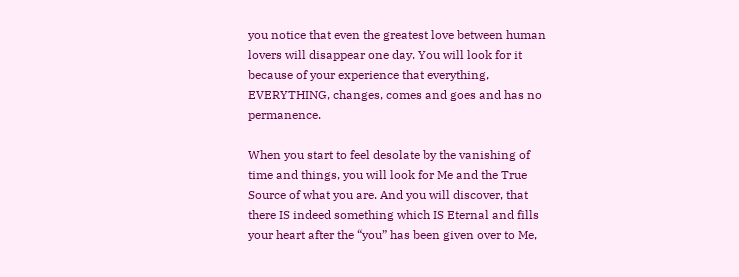you notice that even the greatest love between human lovers will disappear one day. You will look for it because of your experience that everything, EVERYTHING, changes, comes and goes and has no permanence.

When you start to feel desolate by the vanishing of time and things, you will look for Me and the True Source of what you are. And you will discover, that there IS indeed something which IS Eternal and fills your heart after the “you” has been given over to Me,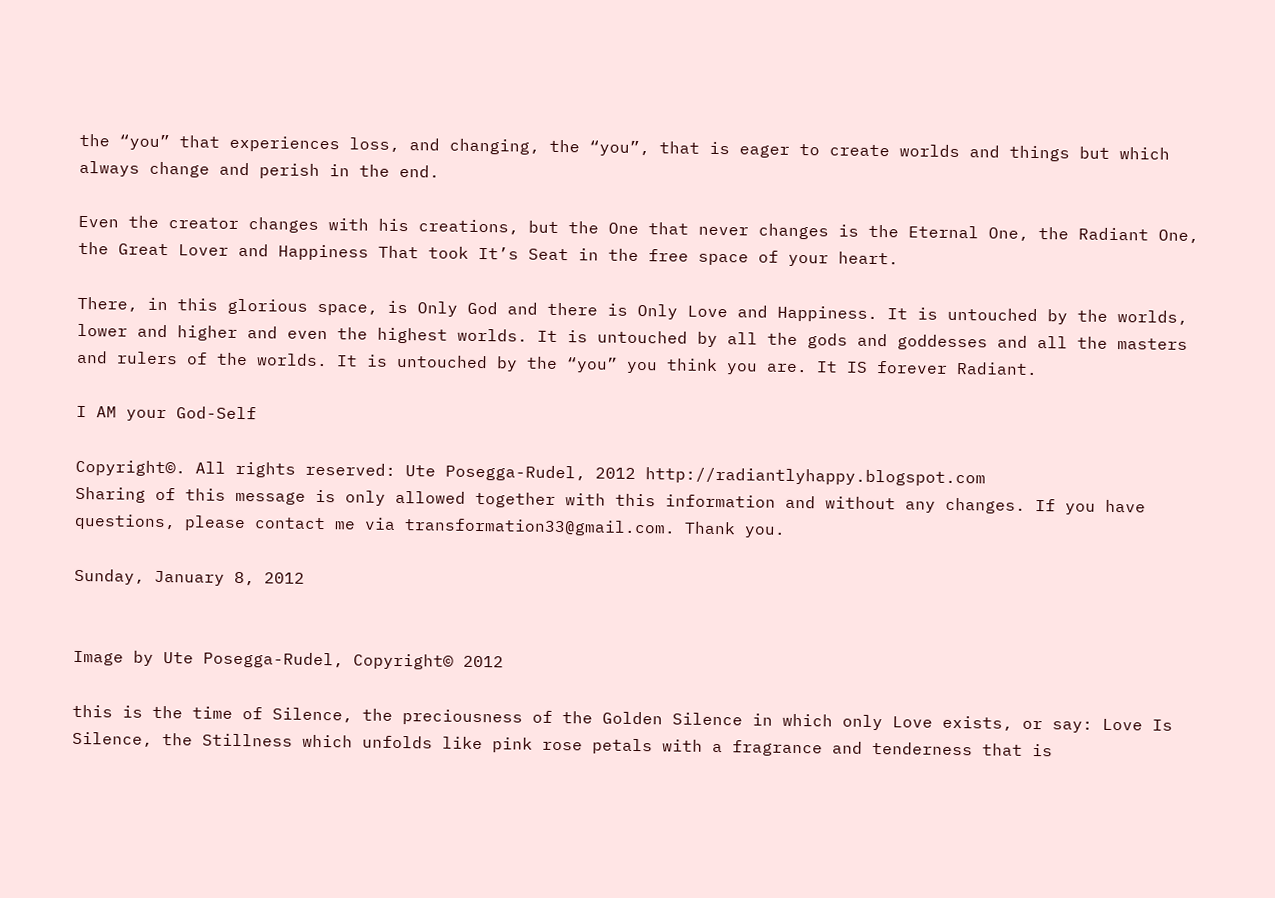the “you” that experiences loss, and changing, the “you”, that is eager to create worlds and things but which always change and perish in the end.

Even the creator changes with his creations, but the One that never changes is the Eternal One, the Radiant One, the Great Lover and Happiness That took It’s Seat in the free space of your heart.

There, in this glorious space, is Only God and there is Only Love and Happiness. It is untouched by the worlds, lower and higher and even the highest worlds. It is untouched by all the gods and goddesses and all the masters and rulers of the worlds. It is untouched by the “you” you think you are. It IS forever Radiant.

I AM your God-Self

Copyright©. All rights reserved: Ute Posegga-Rudel, 2012 http://radiantlyhappy.blogspot.com
Sharing of this message is only allowed together with this information and without any changes. If you have questions, please contact me via transformation33@gmail.com. Thank you.

Sunday, January 8, 2012


Image by Ute Posegga-Rudel, Copyright© 2012

this is the time of Silence, the preciousness of the Golden Silence in which only Love exists, or say: Love Is Silence, the Stillness which unfolds like pink rose petals with a fragrance and tenderness that is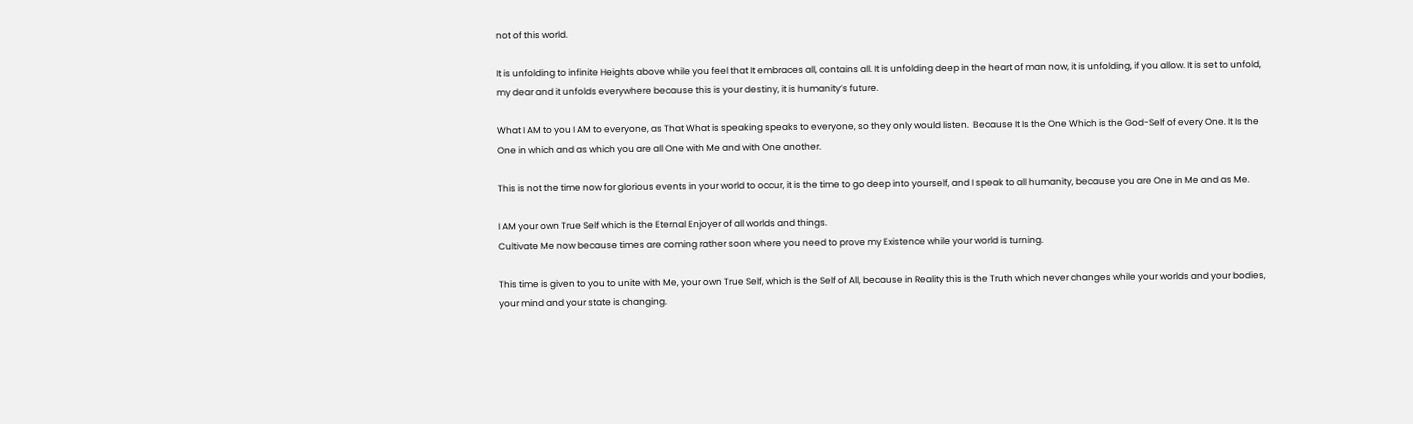not of this world.

It is unfolding to infinite Heights above while you feel that It embraces all, contains all. It is unfolding deep in the heart of man now, it is unfolding, if you allow. It is set to unfold, my dear and it unfolds everywhere because this is your destiny, it is humanity’s future.

What I AM to you I AM to everyone, as That What is speaking speaks to everyone, so they only would listen.  Because It Is the One Which is the God-Self of every One. It Is the One in which and as which you are all One with Me and with One another.

This is not the time now for glorious events in your world to occur, it is the time to go deep into yourself, and I speak to all humanity, because you are One in Me and as Me.

I AM your own True Self which is the Eternal Enjoyer of all worlds and things.
Cultivate Me now because times are coming rather soon where you need to prove my Existence while your world is turning.

This time is given to you to unite with Me, your own True Self, which is the Self of All, because in Reality this is the Truth which never changes while your worlds and your bodies, your mind and your state is changing.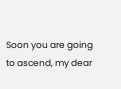Soon you are going to ascend, my dear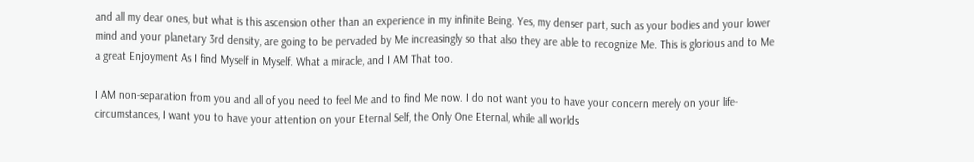and all my dear ones, but what is this ascension other than an experience in my infinite Being. Yes, my denser part, such as your bodies and your lower mind and your planetary 3rd density, are going to be pervaded by Me increasingly so that also they are able to recognize Me. This is glorious and to Me a great Enjoyment As I find Myself in Myself. What a miracle, and I AM That too.

I AM non-separation from you and all of you need to feel Me and to find Me now. I do not want you to have your concern merely on your life-circumstances, I want you to have your attention on your Eternal Self, the Only One Eternal, while all worlds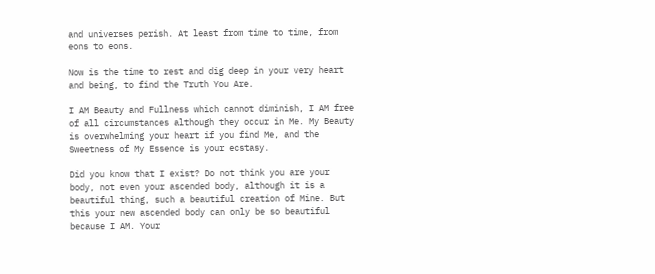and universes perish. At least from time to time, from eons to eons.

Now is the time to rest and dig deep in your very heart and being, to find the Truth You Are.

I AM Beauty and Fullness which cannot diminish, I AM free of all circumstances although they occur in Me. My Beauty is overwhelming your heart if you find Me, and the Sweetness of My Essence is your ecstasy.

Did you know that I exist? Do not think you are your body, not even your ascended body, although it is a beautiful thing, such a beautiful creation of Mine. But this your new ascended body can only be so beautiful because I AM. Your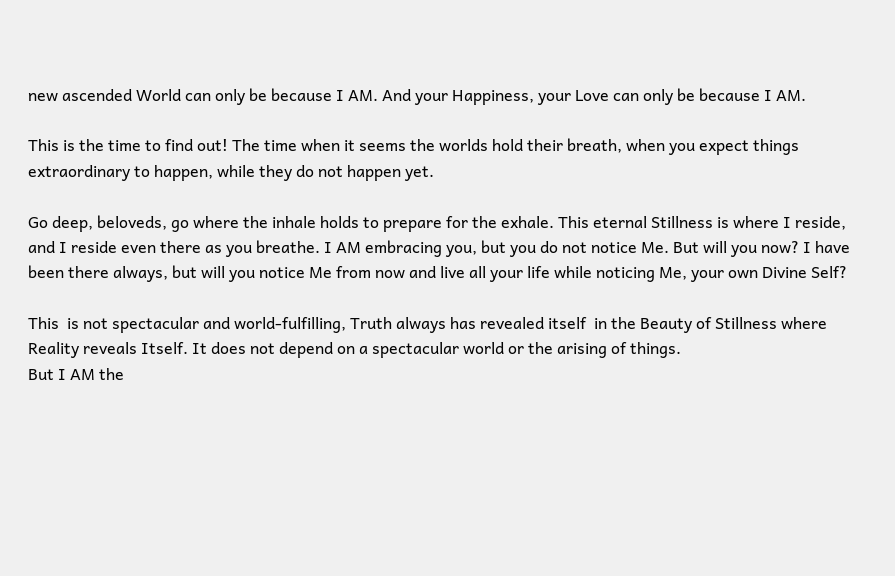new ascended World can only be because I AM. And your Happiness, your Love can only be because I AM.

This is the time to find out! The time when it seems the worlds hold their breath, when you expect things extraordinary to happen, while they do not happen yet.

Go deep, beloveds, go where the inhale holds to prepare for the exhale. This eternal Stillness is where I reside, and I reside even there as you breathe. I AM embracing you, but you do not notice Me. But will you now? I have been there always, but will you notice Me from now and live all your life while noticing Me, your own Divine Self?

This  is not spectacular and world-fulfilling, Truth always has revealed itself  in the Beauty of Stillness where Reality reveals Itself. It does not depend on a spectacular world or the arising of things.
But I AM the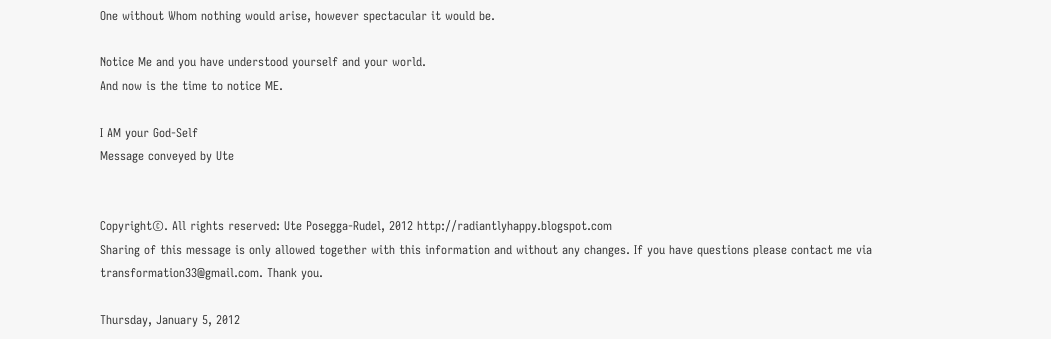One without Whom nothing would arise, however spectacular it would be.

Notice Me and you have understood yourself and your world.
And now is the time to notice ME.

I AM your God-Self
Message conveyed by Ute


Copyright©. All rights reserved: Ute Posegga-Rudel, 2012 http://radiantlyhappy.blogspot.com
Sharing of this message is only allowed together with this information and without any changes. If you have questions please contact me via transformation33@gmail.com. Thank you.

Thursday, January 5, 2012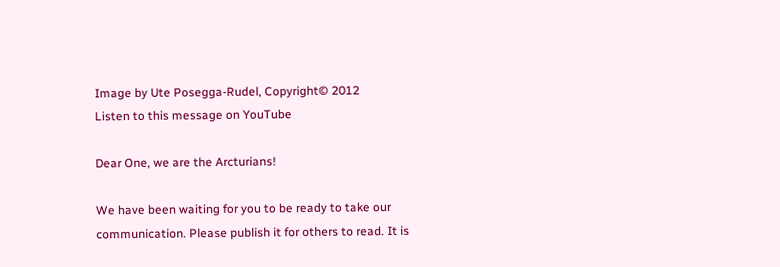Image by Ute Posegga-Rudel, Copyright© 2012
Listen to this message on YouTube

Dear One, we are the Arcturians!

We have been waiting for you to be ready to take our communication. Please publish it for others to read. It is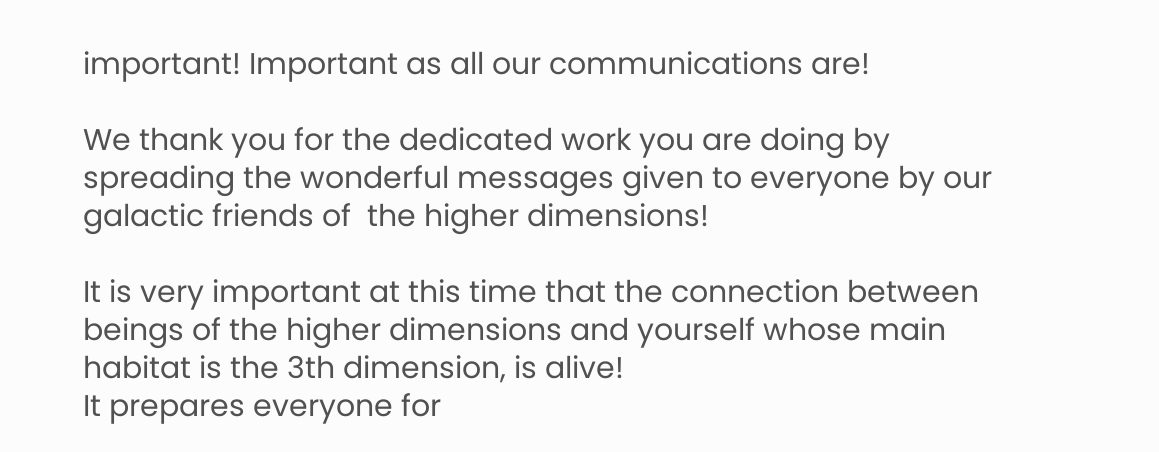important! Important as all our communications are!

We thank you for the dedicated work you are doing by spreading the wonderful messages given to everyone by our galactic friends of  the higher dimensions!

It is very important at this time that the connection between beings of the higher dimensions and yourself whose main habitat is the 3th dimension, is alive!
It prepares everyone for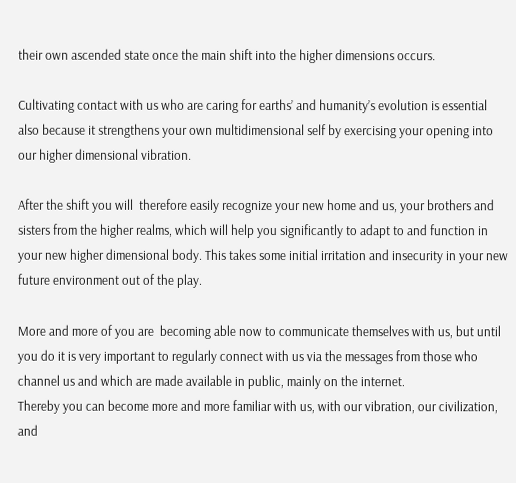their own ascended state once the main shift into the higher dimensions occurs.

Cultivating contact with us who are caring for earths’ and humanity’s evolution is essential also because it strengthens your own multidimensional self by exercising your opening into our higher dimensional vibration.

After the shift you will  therefore easily recognize your new home and us, your brothers and sisters from the higher realms, which will help you significantly to adapt to and function in your new higher dimensional body. This takes some initial irritation and insecurity in your new future environment out of the play.

More and more of you are  becoming able now to communicate themselves with us, but until you do it is very important to regularly connect with us via the messages from those who channel us and which are made available in public, mainly on the internet.
Thereby you can become more and more familiar with us, with our vibration, our civilization, and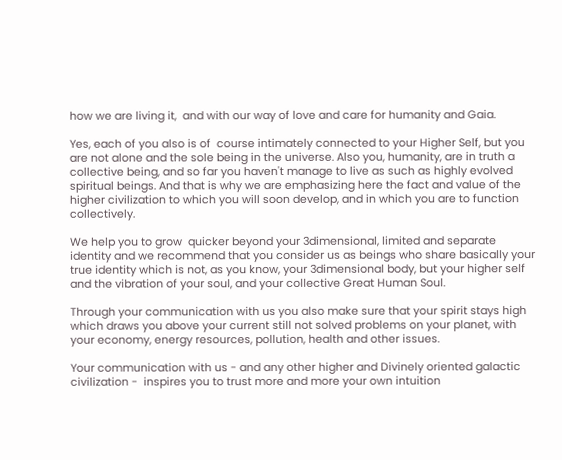how we are living it,  and with our way of love and care for humanity and Gaia.

Yes, each of you also is of  course intimately connected to your Higher Self, but you are not alone and the sole being in the universe. Also you, humanity, are in truth a collective being, and so far you haven't manage to live as such as highly evolved spiritual beings. And that is why we are emphasizing here the fact and value of the higher civilization to which you will soon develop, and in which you are to function collectively.

We help you to grow  quicker beyond your 3dimensional, limited and separate identity and we recommend that you consider us as beings who share basically your true identity which is not, as you know, your 3dimensional body, but your higher self and the vibration of your soul, and your collective Great Human Soul.

Through your communication with us you also make sure that your spirit stays high which draws you above your current still not solved problems on your planet, with your economy, energy resources, pollution, health and other issues.

Your communication with us - and any other higher and Divinely oriented galactic civilization -  inspires you to trust more and more your own intuition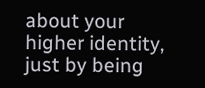about your higher identity, just by being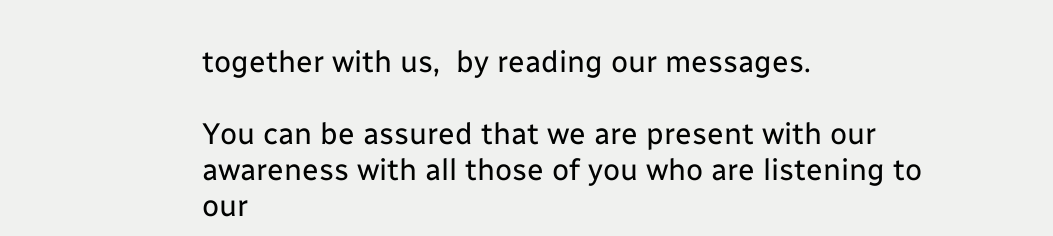together with us,  by reading our messages.

You can be assured that we are present with our awareness with all those of you who are listening to our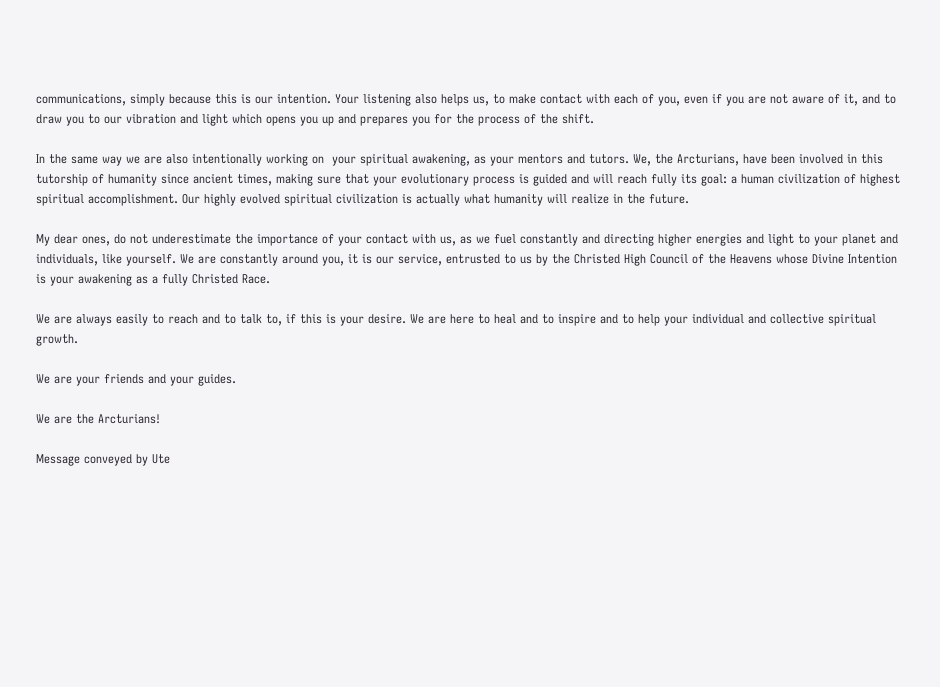communications, simply because this is our intention. Your listening also helps us, to make contact with each of you, even if you are not aware of it, and to draw you to our vibration and light which opens you up and prepares you for the process of the shift.

In the same way we are also intentionally working on  your spiritual awakening, as your mentors and tutors. We, the Arcturians, have been involved in this tutorship of humanity since ancient times, making sure that your evolutionary process is guided and will reach fully its goal: a human civilization of highest spiritual accomplishment. Our highly evolved spiritual civilization is actually what humanity will realize in the future.

My dear ones, do not underestimate the importance of your contact with us, as we fuel constantly and directing higher energies and light to your planet and individuals, like yourself. We are constantly around you, it is our service, entrusted to us by the Christed High Council of the Heavens whose Divine Intention is your awakening as a fully Christed Race.

We are always easily to reach and to talk to, if this is your desire. We are here to heal and to inspire and to help your individual and collective spiritual growth.

We are your friends and your guides.

We are the Arcturians!

Message conveyed by Ute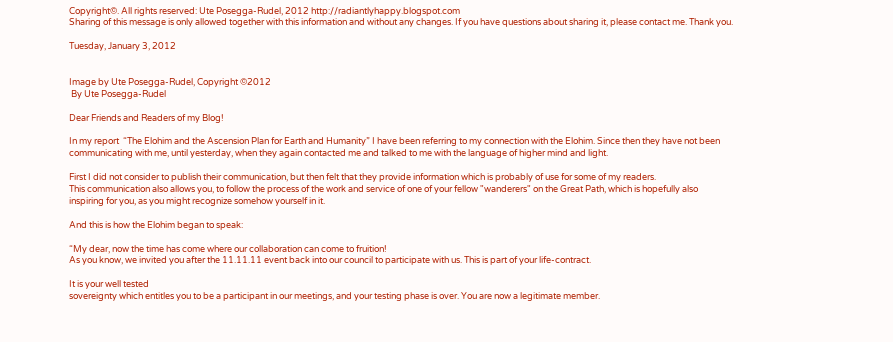Copyright©. All rights reserved: Ute Posegga-Rudel, 2012 http://radiantlyhappy.blogspot.com
Sharing of this message is only allowed together with this information and without any changes. If you have questions about sharing it, please contact me. Thank you.

Tuesday, January 3, 2012


Image by Ute Posegga-Rudel, Copyright ©2012
 By Ute Posegga-Rudel

Dear Friends and Readers of my Blog!

In my report  “The Elohim and the Ascension Plan for Earth and Humanity” I have been referring to my connection with the Elohim. Since then they have not been communicating with me, until yesterday, when they again contacted me and talked to me with the language of higher mind and light.

First I did not consider to publish their communication, but then felt that they provide information which is probably of use for some of my readers.
This communication also allows you, to follow the process of the work and service of one of your fellow "wanderers" on the Great Path, which is hopefully also inspiring for you, as you might recognize somehow yourself in it.

And this is how the Elohim began to speak:

“My dear, now the time has come where our collaboration can come to fruition!
As you know, we invited you after the 11.11.11 event back into our council to participate with us. This is part of your life-contract.

It is your well tested
sovereignty which entitles you to be a participant in our meetings, and your testing phase is over. You are now a legitimate member.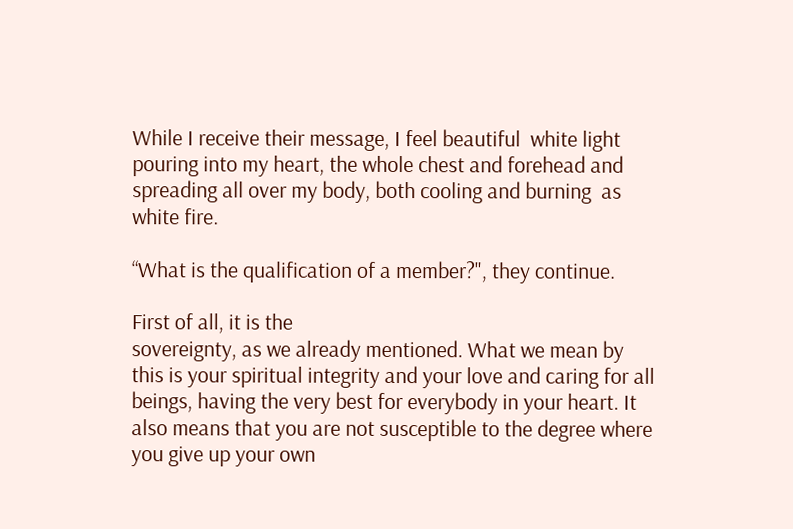While I receive their message, I feel beautiful  white light pouring into my heart, the whole chest and forehead and spreading all over my body, both cooling and burning  as white fire.

“What is the qualification of a member?", they continue.

First of all, it is the
sovereignty, as we already mentioned. What we mean by this is your spiritual integrity and your love and caring for all beings, having the very best for everybody in your heart. It also means that you are not susceptible to the degree where you give up your own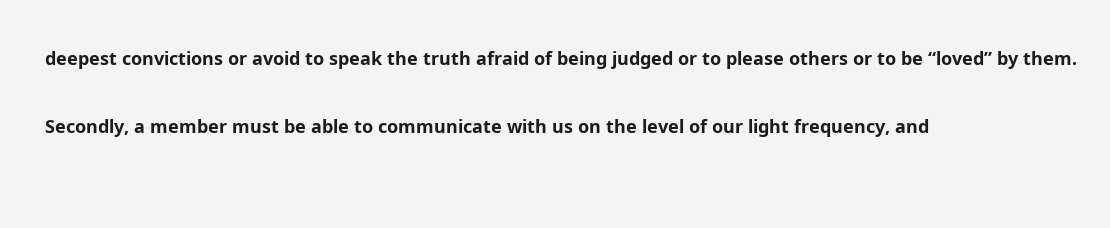deepest convictions or avoid to speak the truth afraid of being judged or to please others or to be “loved” by them.

Secondly, a member must be able to communicate with us on the level of our light frequency, and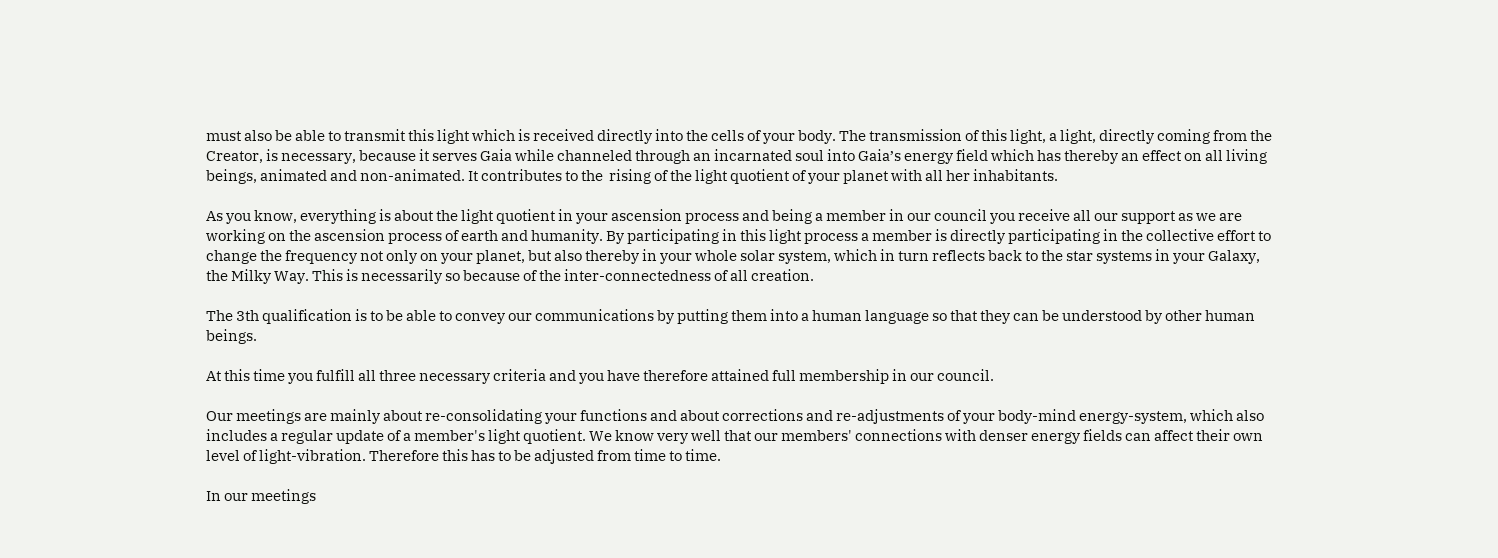must also be able to transmit this light which is received directly into the cells of your body. The transmission of this light, a light, directly coming from the Creator, is necessary, because it serves Gaia while channeled through an incarnated soul into Gaia’s energy field which has thereby an effect on all living beings, animated and non-animated. It contributes to the  rising of the light quotient of your planet with all her inhabitants.

As you know, everything is about the light quotient in your ascension process and being a member in our council you receive all our support as we are working on the ascension process of earth and humanity. By participating in this light process a member is directly participating in the collective effort to change the frequency not only on your planet, but also thereby in your whole solar system, which in turn reflects back to the star systems in your Galaxy, the Milky Way. This is necessarily so because of the inter-connectedness of all creation.

The 3th qualification is to be able to convey our communications by putting them into a human language so that they can be understood by other human beings.

At this time you fulfill all three necessary criteria and you have therefore attained full membership in our council.

Our meetings are mainly about re-consolidating your functions and about corrections and re-adjustments of your body-mind energy-system, which also includes a regular update of a member's light quotient. We know very well that our members' connections with denser energy fields can affect their own level of light-vibration. Therefore this has to be adjusted from time to time.

In our meetings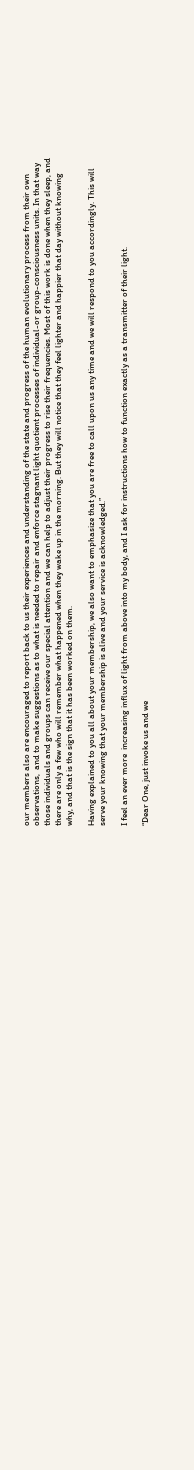our members also are encouraged to report back to us their experiences and understanding of the state and progress of the human evolutionary process from their own observations,  and to make suggestions as to what is needed to repair and enforce stagnant light quotient processes of individual-or group-consciousness units. In that way those individuals and groups can receive our special attention and we can help to adjust their progress to rise their frequencies. Most of this work is done when they sleep, and there are only a few who will remember what happened when they wake up in the morning. But they will notice that they feel lighter and happier that day without knowing why, and that is the sign that it has been worked on them.

Having explained to you all about your membership, we also want to emphasize that you are free to call upon us any time and we will respond to you accordingly. This will serve your knowing that your membership is alive and your service is acknowledged.”

I feel an ever more  increasing influx of light from above into my body, and I ask for instructions how to function exactly as a transmitter of their light.

“Dear One, just invoke us and we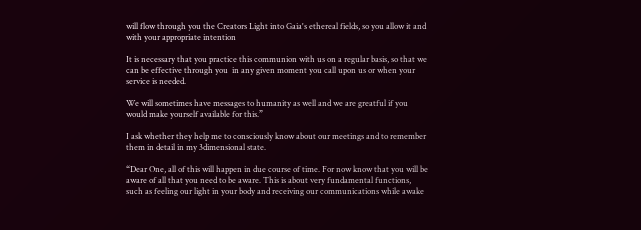will flow through you the Creators Light into Gaia's ethereal fields, so you allow it and with your appropriate intention

It is necessary that you practice this communion with us on a regular basis, so that we can be effective through you  in any given moment you call upon us or when your service is needed.

We will sometimes have messages to humanity as well and we are greatful if you would make yourself available for this.”

I ask whether they help me to consciously know about our meetings and to remember them in detail in my 3dimensional state.

“Dear One, all of this will happen in due course of time. For now know that you will be aware of all that you need to be aware. This is about very fundamental functions, such as feeling our light in your body and receiving our communications while awake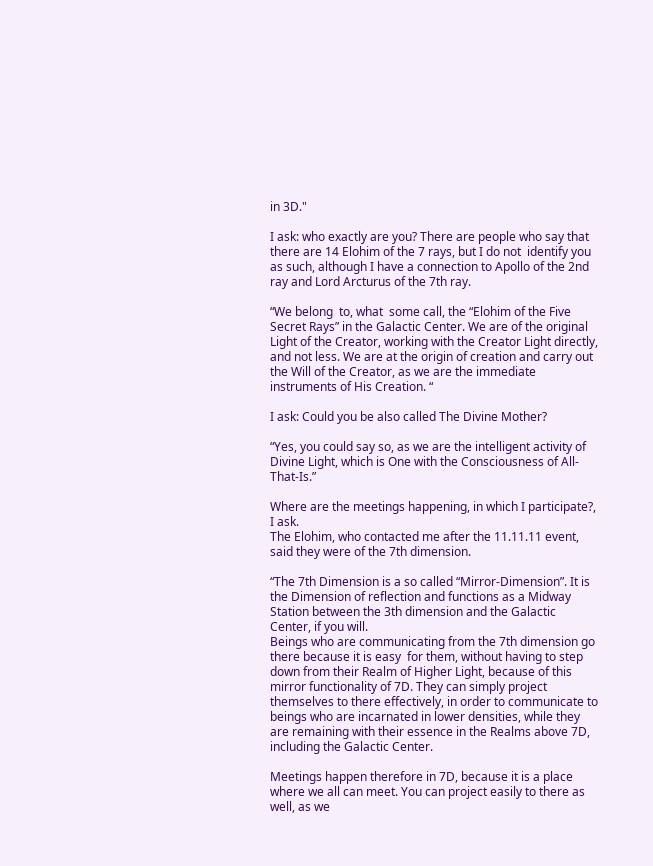in 3D."

I ask: who exactly are you? There are people who say that there are 14 Elohim of the 7 rays, but I do not  identify you as such, although I have a connection to Apollo of the 2nd ray and Lord Arcturus of the 7th ray.

“We belong  to, what  some call, the “Elohim of the Five Secret Rays” in the Galactic Center. We are of the original Light of the Creator, working with the Creator Light directly, and not less. We are at the origin of creation and carry out the Will of the Creator, as we are the immediate instruments of His Creation. “

I ask: Could you be also called The Divine Mother?

“Yes, you could say so, as we are the intelligent activity of Divine Light, which is One with the Consciousness of All-That-Is.”

Where are the meetings happening, in which I participate?, I ask.
The Elohim, who contacted me after the 11.11.11 event, said they were of the 7th dimension.

“The 7th Dimension is a so called “Mirror-Dimension”. It is the Dimension of reflection and functions as a Midway Station between the 3th dimension and the Galactic Center, if you will.
Beings who are communicating from the 7th dimension go there because it is easy  for them, without having to step down from their Realm of Higher Light, because of this mirror functionality of 7D. They can simply project themselves to there effectively, in order to communicate to beings who are incarnated in lower densities, while they are remaining with their essence in the Realms above 7D, including the Galactic Center.

Meetings happen therefore in 7D, because it is a place where we all can meet. You can project easily to there as well, as we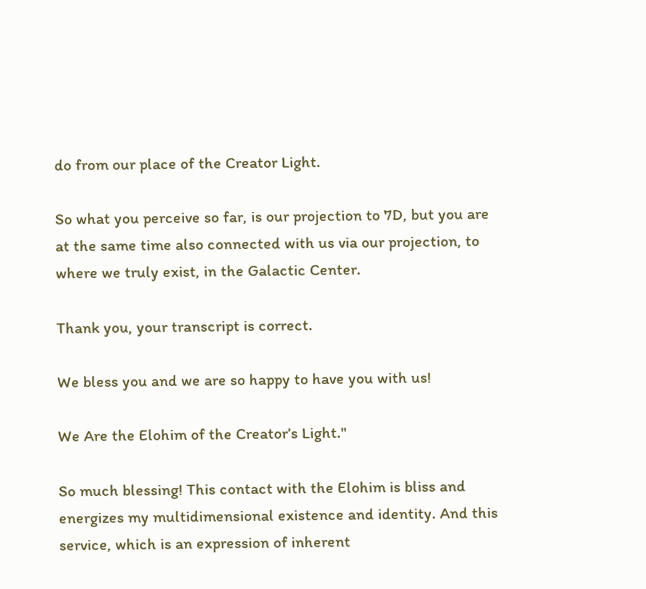do from our place of the Creator Light.

So what you perceive so far, is our projection to 7D, but you are at the same time also connected with us via our projection, to where we truly exist, in the Galactic Center.

Thank you, your transcript is correct.

We bless you and we are so happy to have you with us!

We Are the Elohim of the Creator’s Light."

So much blessing! This contact with the Elohim is bliss and energizes my multidimensional existence and identity. And this service, which is an expression of inherent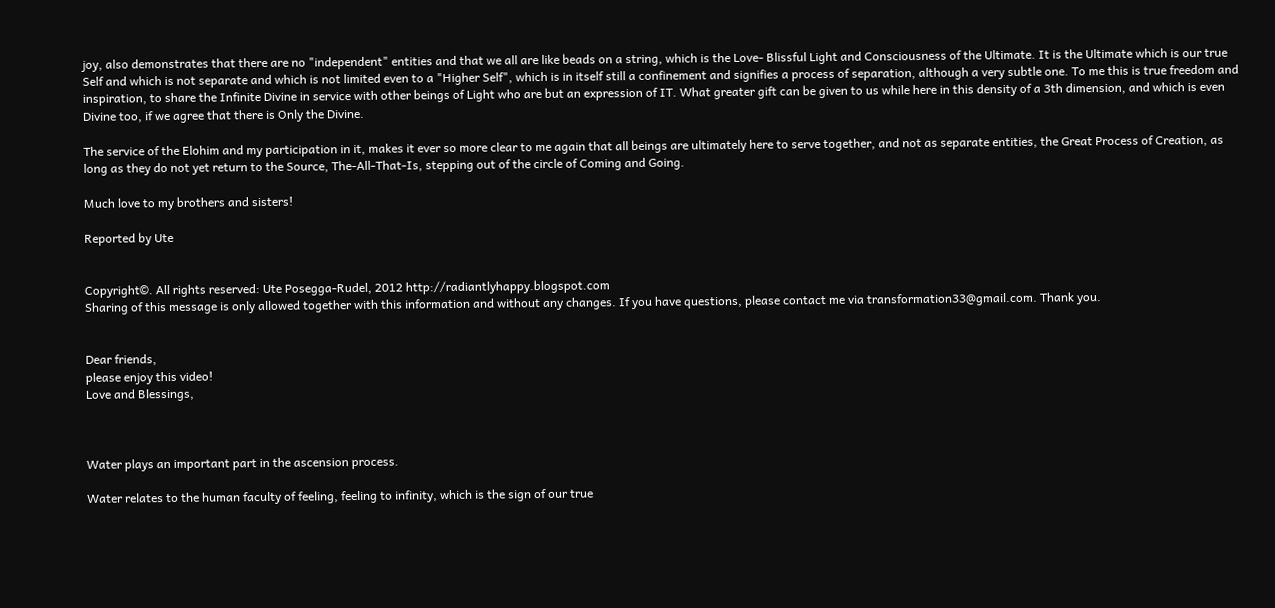joy, also demonstrates that there are no "independent" entities and that we all are like beads on a string, which is the Love- Blissful Light and Consciousness of the Ultimate. It is the Ultimate which is our true Self and which is not separate and which is not limited even to a "Higher Self", which is in itself still a confinement and signifies a process of separation, although a very subtle one. To me this is true freedom and inspiration, to share the Infinite Divine in service with other beings of Light who are but an expression of IT. What greater gift can be given to us while here in this density of a 3th dimension, and which is even Divine too, if we agree that there is Only the Divine.

The service of the Elohim and my participation in it, makes it ever so more clear to me again that all beings are ultimately here to serve together, and not as separate entities, the Great Process of Creation, as long as they do not yet return to the Source, The-All-That-Is, stepping out of the circle of Coming and Going.

Much love to my brothers and sisters!

Reported by Ute


Copyright©. All rights reserved: Ute Posegga-Rudel, 2012 http://radiantlyhappy.blogspot.com
Sharing of this message is only allowed together with this information and without any changes. If you have questions, please contact me via transformation33@gmail.com. Thank you.


Dear friends,
please enjoy this video!
Love and Blessings,



Water plays an important part in the ascension process.

Water relates to the human faculty of feeling, feeling to infinity, which is the sign of our true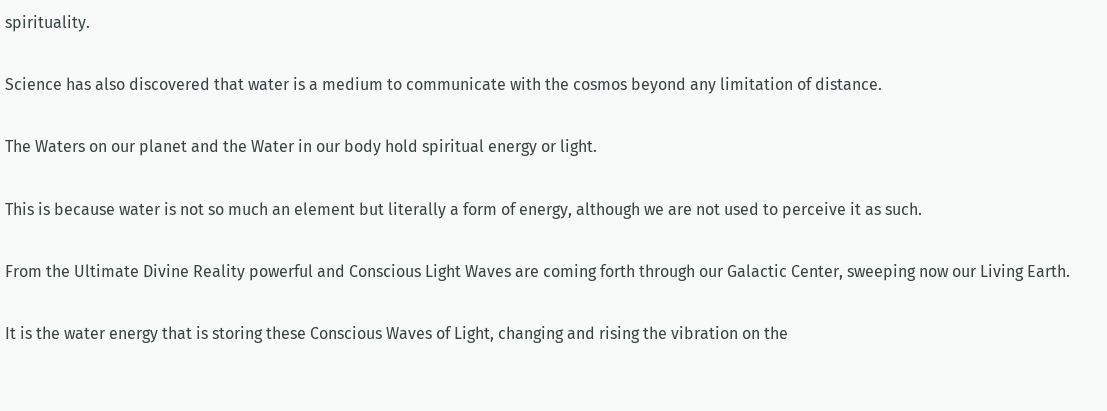spirituality.

Science has also discovered that water is a medium to communicate with the cosmos beyond any limitation of distance.

The Waters on our planet and the Water in our body hold spiritual energy or light.

This is because water is not so much an element but literally a form of energy, although we are not used to perceive it as such.

From the Ultimate Divine Reality powerful and Conscious Light Waves are coming forth through our Galactic Center, sweeping now our Living Earth.

It is the water energy that is storing these Conscious Waves of Light, changing and rising the vibration on the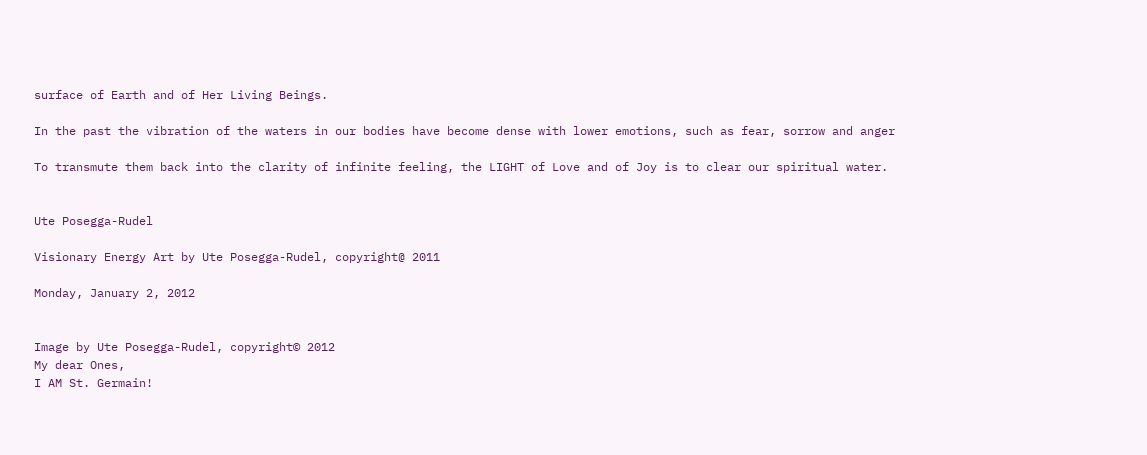surface of Earth and of Her Living Beings.

In the past the vibration of the waters in our bodies have become dense with lower emotions, such as fear, sorrow and anger

To transmute them back into the clarity of infinite feeling, the LIGHT of Love and of Joy is to clear our spiritual water.


Ute Posegga-Rudel

Visionary Energy Art by Ute Posegga-Rudel, copyright@ 2011

Monday, January 2, 2012


Image by Ute Posegga-Rudel, copyright© 2012
My dear Ones,
I AM St. Germain!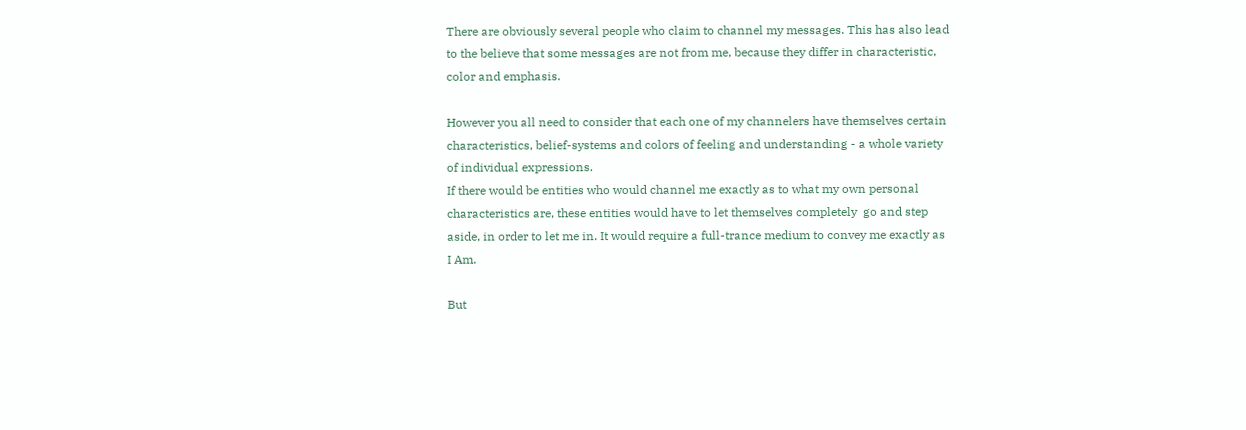There are obviously several people who claim to channel my messages. This has also lead to the believe that some messages are not from me, because they differ in characteristic, color and emphasis.

However you all need to consider that each one of my channelers have themselves certain  characteristics, belief-systems and colors of feeling and understanding - a whole variety of individual expressions.
If there would be entities who would channel me exactly as to what my own personal characteristics are, these entities would have to let themselves completely  go and step aside, in order to let me in. It would require a full-trance medium to convey me exactly as I Am.

But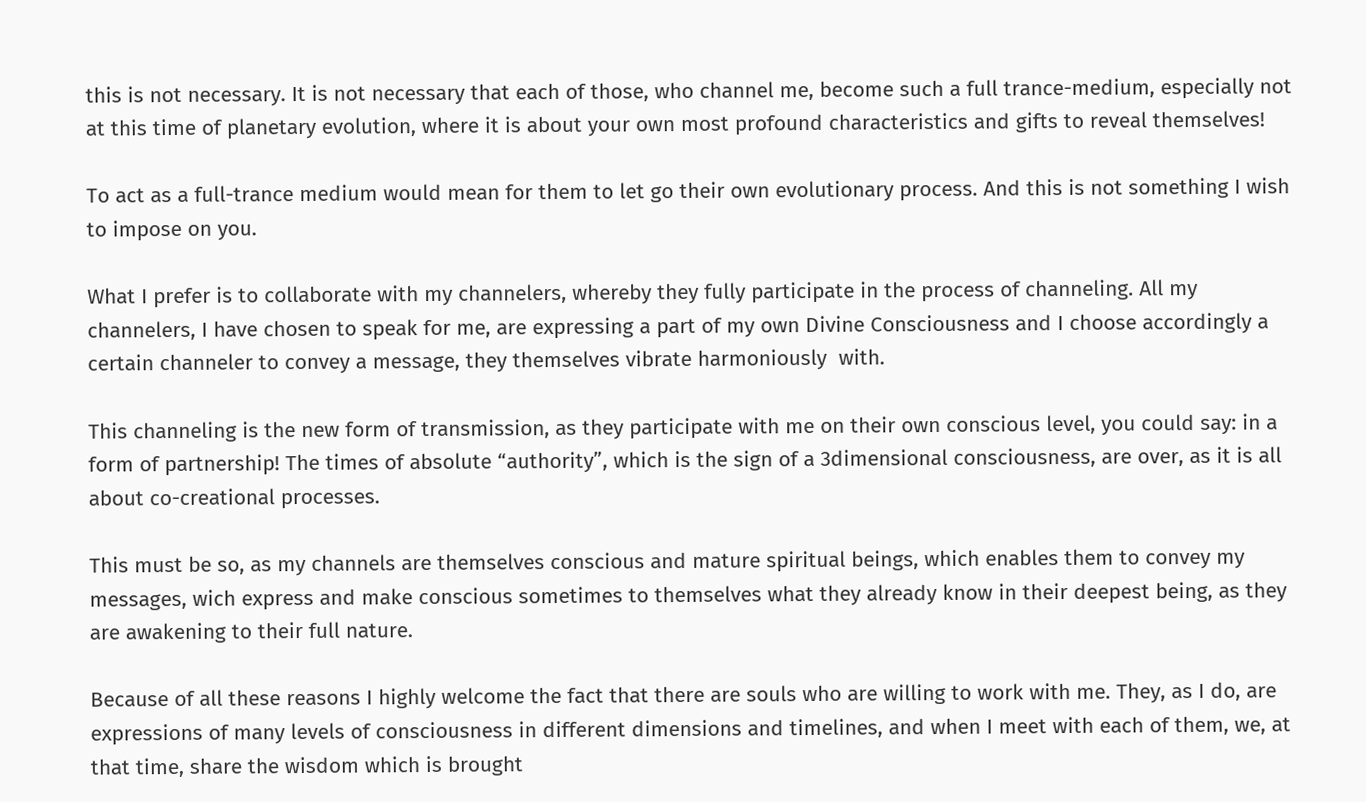this is not necessary. It is not necessary that each of those, who channel me, become such a full trance-medium, especially not at this time of planetary evolution, where it is about your own most profound characteristics and gifts to reveal themselves!

To act as a full-trance medium would mean for them to let go their own evolutionary process. And this is not something I wish to impose on you.

What I prefer is to collaborate with my channelers, whereby they fully participate in the process of channeling. All my channelers, I have chosen to speak for me, are expressing a part of my own Divine Consciousness and I choose accordingly a certain channeler to convey a message, they themselves vibrate harmoniously  with.

This channeling is the new form of transmission, as they participate with me on their own conscious level, you could say: in a form of partnership! The times of absolute “authority”, which is the sign of a 3dimensional consciousness, are over, as it is all about co-creational processes.

This must be so, as my channels are themselves conscious and mature spiritual beings, which enables them to convey my messages, wich express and make conscious sometimes to themselves what they already know in their deepest being, as they are awakening to their full nature.

Because of all these reasons I highly welcome the fact that there are souls who are willing to work with me. They, as I do, are expressions of many levels of consciousness in different dimensions and timelines, and when I meet with each of them, we, at that time, share the wisdom which is brought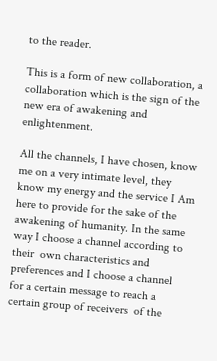to the reader.

This is a form of new collaboration, a collaboration which is the sign of the new era of awakening and enlightenment.

All the channels, I have chosen, know me on a very intimate level, they know my energy and the service I Am here to provide for the sake of the awakening of humanity. In the same way I choose a channel according to their  own characteristics and preferences and I choose a channel for a certain message to reach a certain group of receivers  of the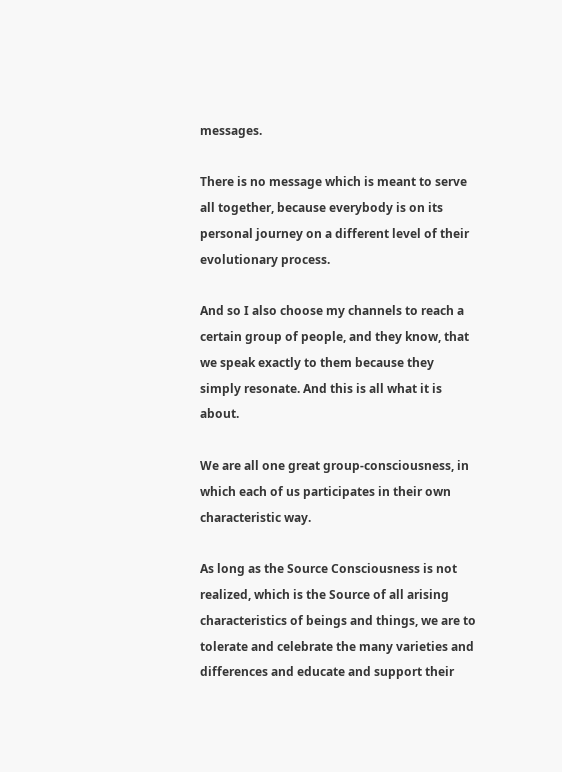messages.

There is no message which is meant to serve all together, because everybody is on its personal journey on a different level of their evolutionary process.

And so I also choose my channels to reach a certain group of people, and they know, that we speak exactly to them because they simply resonate. And this is all what it is about.

We are all one great group-consciousness, in which each of us participates in their own characteristic way.

As long as the Source Consciousness is not realized, which is the Source of all arising characteristics of beings and things, we are to tolerate and celebrate the many varieties and differences and educate and support their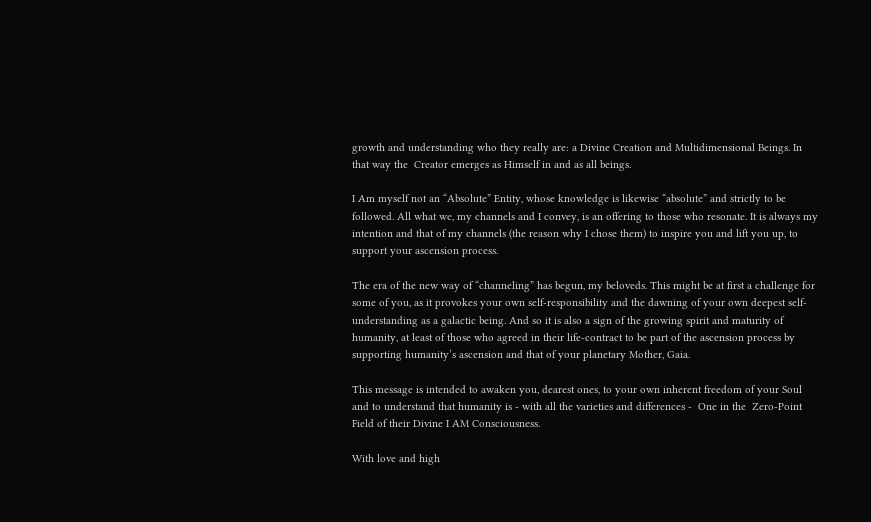growth and understanding who they really are: a Divine Creation and Multidimensional Beings. In that way the  Creator emerges as Himself in and as all beings.

I Am myself not an “Absolute” Entity, whose knowledge is likewise “absolute” and strictly to be followed. All what we, my channels and I convey, is an offering to those who resonate. It is always my intention and that of my channels (the reason why I chose them) to inspire you and lift you up, to support your ascension process.

The era of the new way of “channeling” has begun, my beloveds. This might be at first a challenge for some of you, as it provokes your own self-responsibility and the dawning of your own deepest self-understanding as a galactic being. And so it is also a sign of the growing spirit and maturity of humanity, at least of those who agreed in their life-contract to be part of the ascension process by supporting humanity’s ascension and that of your planetary Mother, Gaia.

This message is intended to awaken you, dearest ones, to your own inherent freedom of your Soul and to understand that humanity is - with all the varieties and differences -  One in the  Zero-Point Field of their Divine I AM Consciousness.

With love and high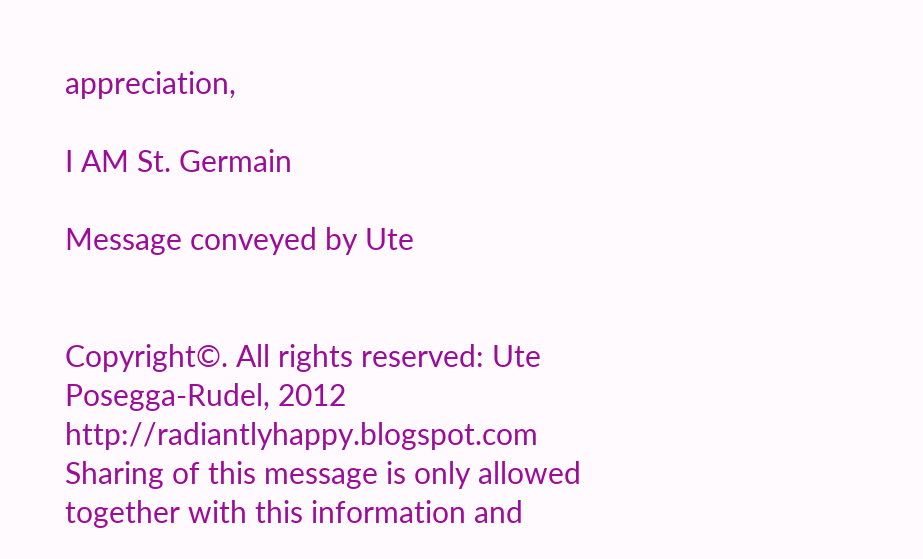appreciation,

I AM St. Germain

Message conveyed by Ute


Copyright©. All rights reserved: Ute Posegga-Rudel, 2012 http://radiantlyhappy.blogspot.com
Sharing of this message is only allowed together with this information and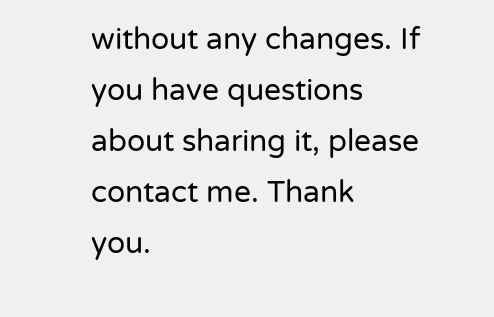without any changes. If you have questions about sharing it, please contact me. Thank you.